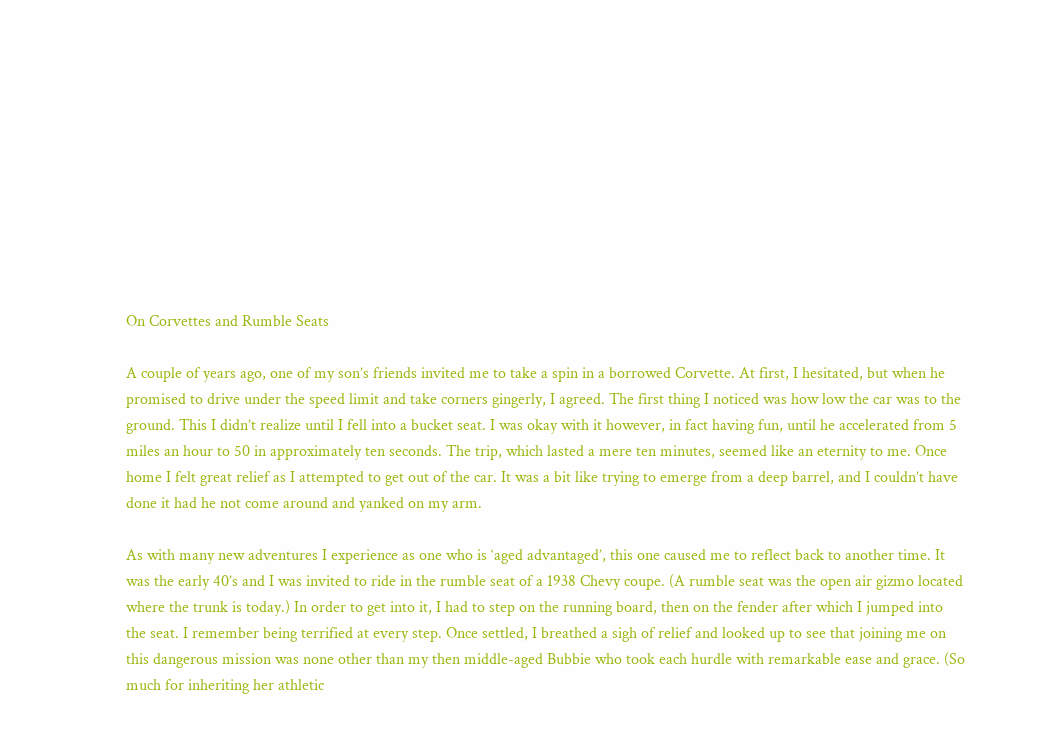On Corvettes and Rumble Seats

A couple of years ago, one of my son’s friends invited me to take a spin in a borrowed Corvette. At first, I hesitated, but when he promised to drive under the speed limit and take corners gingerly, I agreed. The first thing I noticed was how low the car was to the ground. This I didn’t realize until I fell into a bucket seat. I was okay with it however, in fact having fun, until he accelerated from 5 miles an hour to 50 in approximately ten seconds. The trip, which lasted a mere ten minutes, seemed like an eternity to me. Once home I felt great relief as I attempted to get out of the car. It was a bit like trying to emerge from a deep barrel, and I couldn’t have done it had he not come around and yanked on my arm.

As with many new adventures I experience as one who is ‘aged advantaged’, this one caused me to reflect back to another time. It was the early 40’s and I was invited to ride in the rumble seat of a 1938 Chevy coupe. (A rumble seat was the open air gizmo located where the trunk is today.) In order to get into it, I had to step on the running board, then on the fender after which I jumped into the seat. I remember being terrified at every step. Once settled, I breathed a sigh of relief and looked up to see that joining me on this dangerous mission was none other than my then middle-aged Bubbie who took each hurdle with remarkable ease and grace. (So much for inheriting her athletic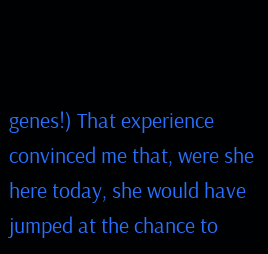genes!) That experience convinced me that, were she here today, she would have jumped at the chance to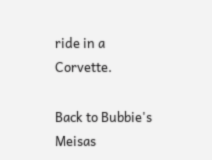ride in a Corvette.

Back to Bubbie's Meisas